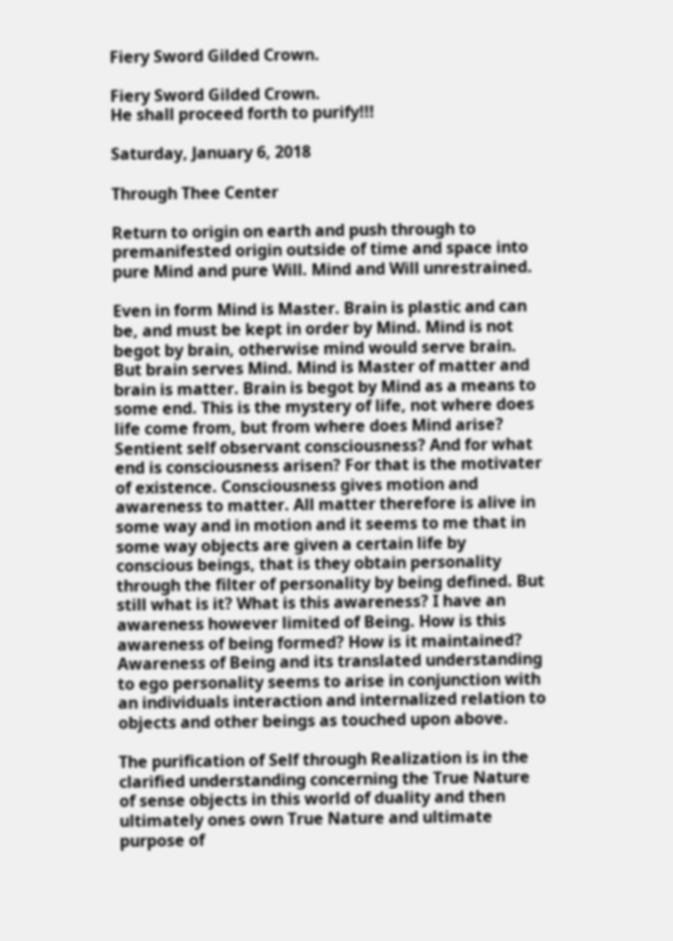Fiery Sword Gilded Crown.

Fiery Sword Gilded Crown.
He shall proceed forth to purify!!!

Saturday, January 6, 2018

Through Thee Center

Return to origin on earth and push through to premanifested origin outside of time and space into pure Mind and pure Will. Mind and Will unrestrained.

Even in form Mind is Master. Brain is plastic and can be, and must be kept in order by Mind. Mind is not begot by brain, otherwise mind would serve brain. But brain serves Mind. Mind is Master of matter and brain is matter. Brain is begot by Mind as a means to some end. This is the mystery of life, not where does life come from, but from where does Mind arise? Sentient self observant consciousness? And for what end is consciousness arisen? For that is the motivater of existence. Consciousness gives motion and awareness to matter. All matter therefore is alive in some way and in motion and it seems to me that in some way objects are given a certain life by conscious beings, that is they obtain personality through the filter of personality by being defined. But still what is it? What is this awareness? I have an awareness however limited of Being. How is this awareness of being formed? How is it maintained? Awareness of Being and its translated understanding to ego personality seems to arise in conjunction with an individuals interaction and internalized relation to objects and other beings as touched upon above.

The purification of Self through Realization is in the clarified understanding concerning the True Nature of sense objects in this world of duality and then ultimately ones own True Nature and ultimate purpose of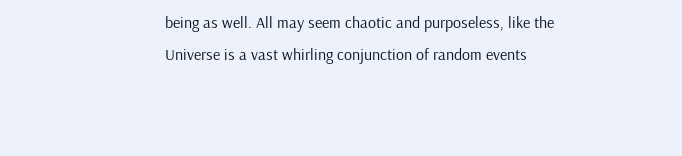being as well. All may seem chaotic and purposeless, like the Universe is a vast whirling conjunction of random events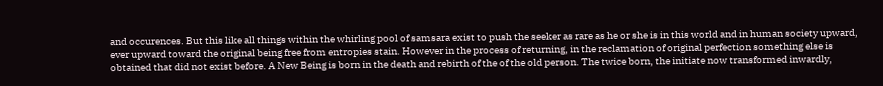and occurences. But this like all things within the whirling pool of samsara exist to push the seeker as rare as he or she is in this world and in human society upward, ever upward toward the original being free from entropies stain. However in the process of returning, in the reclamation of original perfection something else is obtained that did not exist before. A New Being is born in the death and rebirth of the of the old person. The twice born, the initiate now transformed inwardly,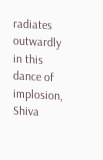radiates outwardly in this dance of implosion, Shiva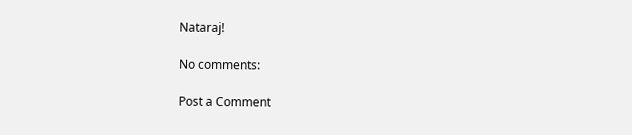Nataraj!

No comments:

Post a Comment